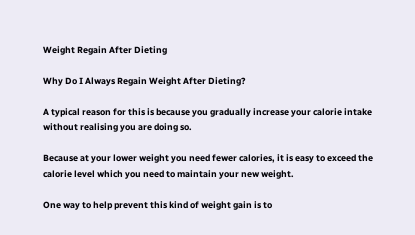Weight Regain After Dieting

Why Do I Always Regain Weight After Dieting?

A typical reason for this is because you gradually increase your calorie intake without realising you are doing so.

Because at your lower weight you need fewer calories, it is easy to exceed the calorie level which you need to maintain your new weight.

One way to help prevent this kind of weight gain is to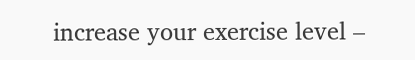increase your exercise level –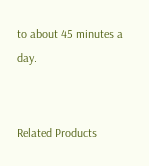to about 45 minutes a day.


Related Products